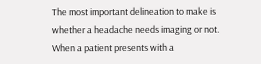The most important delineation to make is whether a headache needs imaging or not. When a patient presents with a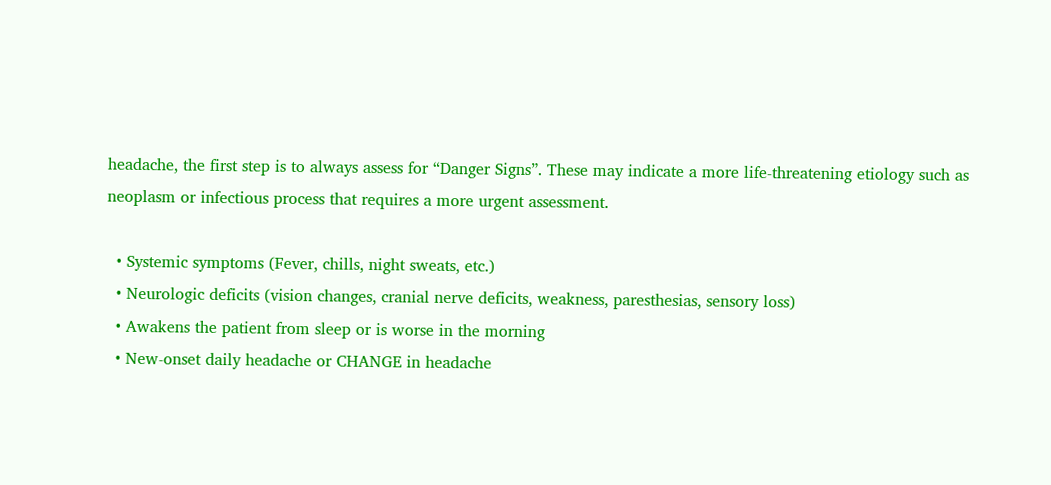headache, the first step is to always assess for “Danger Signs”. These may indicate a more life-threatening etiology such as neoplasm or infectious process that requires a more urgent assessment.

  • Systemic symptoms (Fever, chills, night sweats, etc.)
  • Neurologic deficits (vision changes, cranial nerve deficits, weakness, paresthesias, sensory loss)
  • Awakens the patient from sleep or is worse in the morning
  • New-onset daily headache or CHANGE in headache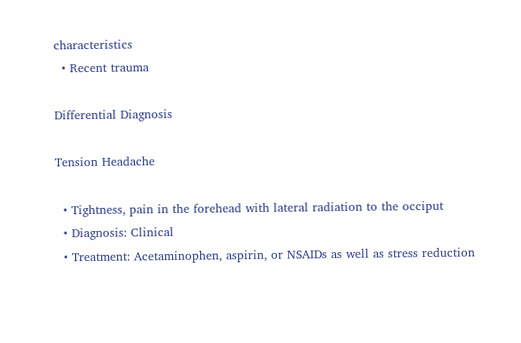characteristics
  • Recent trauma

Differential Diagnosis

Tension Headache

  • Tightness, pain in the forehead with lateral radiation to the occiput
  • Diagnosis: Clinical
  • Treatment: Acetaminophen, aspirin, or NSAIDs as well as stress reduction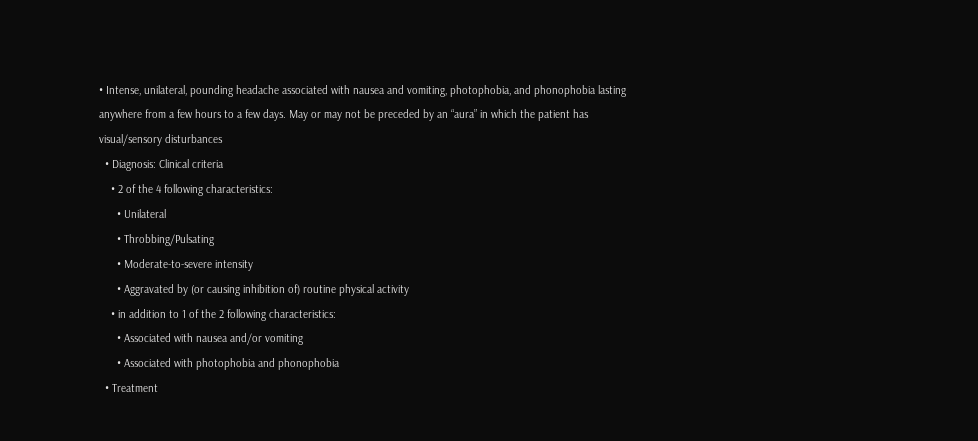• Intense, unilateral, pounding headache associated with nausea and vomiting, photophobia, and phonophobia lasting anywhere from a few hours to a few days. May or may not be preceded by an “aura” in which the patient has visual/sensory disturbances
  • Diagnosis: Clinical criteria
    • 2 of the 4 following characteristics:
      • Unilateral
      • Throbbing/Pulsating
      • Moderate-to-severe intensity
      • Aggravated by (or causing inhibition of) routine physical activity
    • in addition to 1 of the 2 following characteristics:
      • Associated with nausea and/or vomiting
      • Associated with photophobia and phonophobia
  • Treatment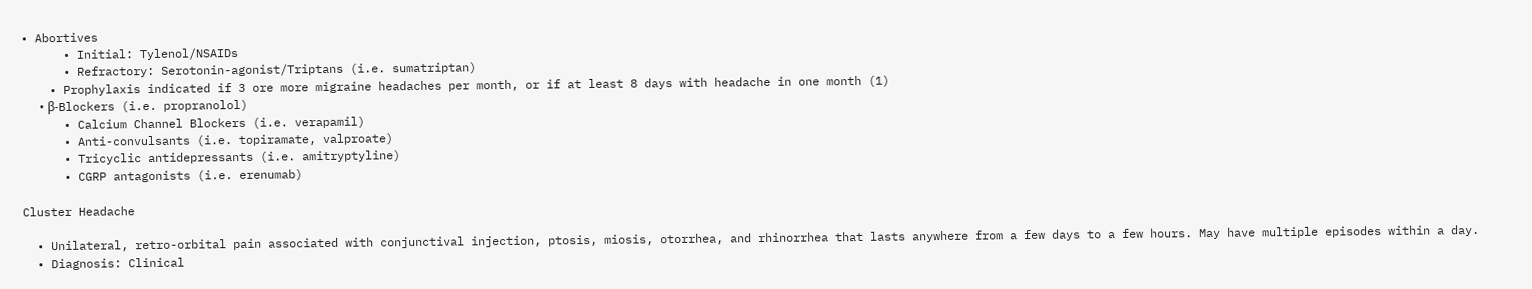• Abortives
      • Initial: Tylenol/NSAIDs
      • Refractory: Serotonin-agonist/Triptans (i.e. sumatriptan)
    • Prophylaxis indicated if 3 ore more migraine headaches per month, or if at least 8 days with headache in one month (1)
      • β-Blockers (i.e. propranolol)
      • Calcium Channel Blockers (i.e. verapamil)
      • Anti-convulsants (i.e. topiramate, valproate)
      • Tricyclic antidepressants (i.e. amitryptyline)
      • CGRP antagonists (i.e. erenumab)

Cluster Headache

  • Unilateral, retro-orbital pain associated with conjunctival injection, ptosis, miosis, otorrhea, and rhinorrhea that lasts anywhere from a few days to a few hours. May have multiple episodes within a day.
  • Diagnosis: Clinical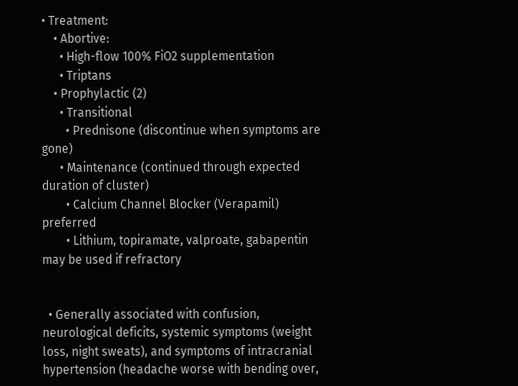• Treatment:
    • Abortive:
      • High-flow 100% FiO2 supplementation
      • Triptans
    • Prophylactic (2)
      • Transitional
        • Prednisone (discontinue when symptoms are gone)
      • Maintenance (continued through expected duration of cluster)
        • Calcium Channel Blocker (Verapamil) preferred
        • Lithium, topiramate, valproate, gabapentin may be used if refractory


  • Generally associated with confusion, neurological deficits, systemic symptoms (weight loss, night sweats), and symptoms of intracranial hypertension (headache worse with bending over,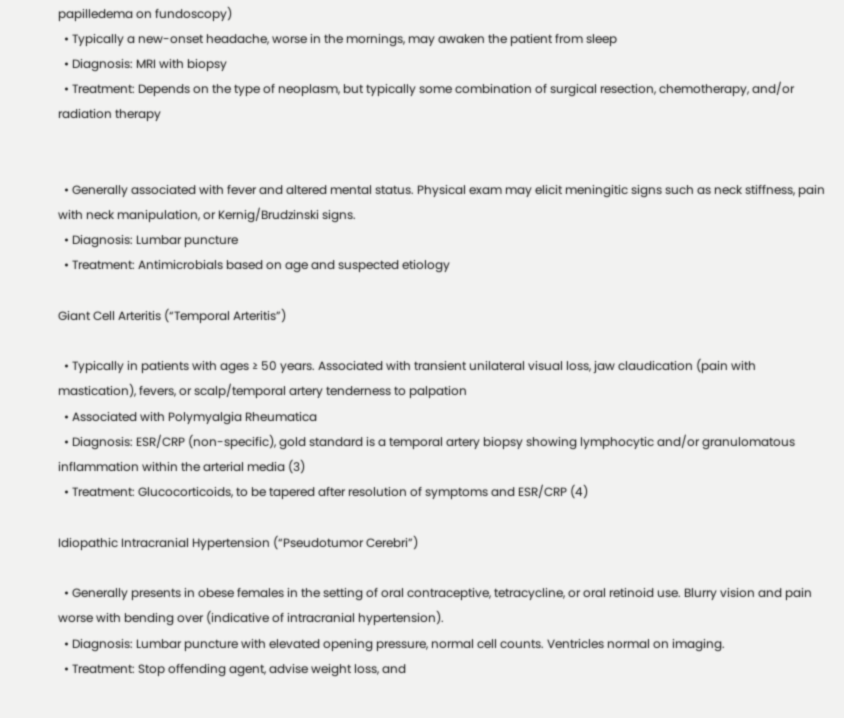papilledema on fundoscopy)
  • Typically a new-onset headache, worse in the mornings, may awaken the patient from sleep
  • Diagnosis: MRI with biopsy
  • Treatment: Depends on the type of neoplasm, but typically some combination of surgical resection, chemotherapy, and/or radiation therapy


  • Generally associated with fever and altered mental status. Physical exam may elicit meningitic signs such as neck stiffness, pain with neck manipulation, or Kernig/Brudzinski signs.
  • Diagnosis: Lumbar puncture
  • Treatment: Antimicrobials based on age and suspected etiology

Giant Cell Arteritis (“Temporal Arteritis”)

  • Typically in patients with ages ≥ 50 years. Associated with transient unilateral visual loss, jaw claudication (pain with mastication), fevers, or scalp/temporal artery tenderness to palpation
  • Associated with Polymyalgia Rheumatica
  • Diagnosis: ESR/CRP (non-specific), gold standard is a temporal artery biopsy showing lymphocytic and/or granulomatous inflammation within the arterial media (3)
  • Treatment: Glucocorticoids, to be tapered after resolution of symptoms and ESR/CRP (4)

Idiopathic Intracranial Hypertension (“Pseudotumor Cerebri”)

  • Generally presents in obese females in the setting of oral contraceptive, tetracycline, or oral retinoid use. Blurry vision and pain worse with bending over (indicative of intracranial hypertension).
  • Diagnosis: Lumbar puncture with elevated opening pressure, normal cell counts. Ventricles normal on imaging.
  • Treatment: Stop offending agent, advise weight loss, and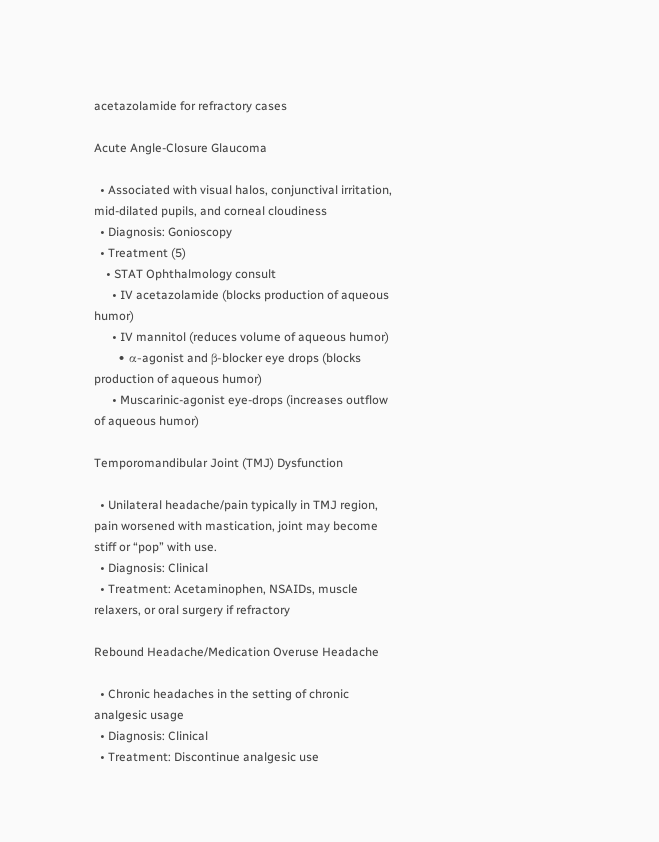acetazolamide for refractory cases

Acute Angle-Closure Glaucoma

  • Associated with visual halos, conjunctival irritation, mid-dilated pupils, and corneal cloudiness
  • Diagnosis: Gonioscopy
  • Treatment (5)
    • STAT Ophthalmology consult
      • IV acetazolamide (blocks production of aqueous humor)
      • IV mannitol (reduces volume of aqueous humor)
      • α-agonist and β-blocker eye drops (blocks production of aqueous humor)
      • Muscarinic-agonist eye-drops (increases outflow of aqueous humor)

Temporomandibular Joint (TMJ) Dysfunction

  • Unilateral headache/pain typically in TMJ region, pain worsened with mastication, joint may become stiff or “pop” with use.
  • Diagnosis: Clinical
  • Treatment: Acetaminophen, NSAIDs, muscle relaxers, or oral surgery if refractory

Rebound Headache/Medication Overuse Headache

  • Chronic headaches in the setting of chronic analgesic usage
  • Diagnosis: Clinical
  • Treatment: Discontinue analgesic use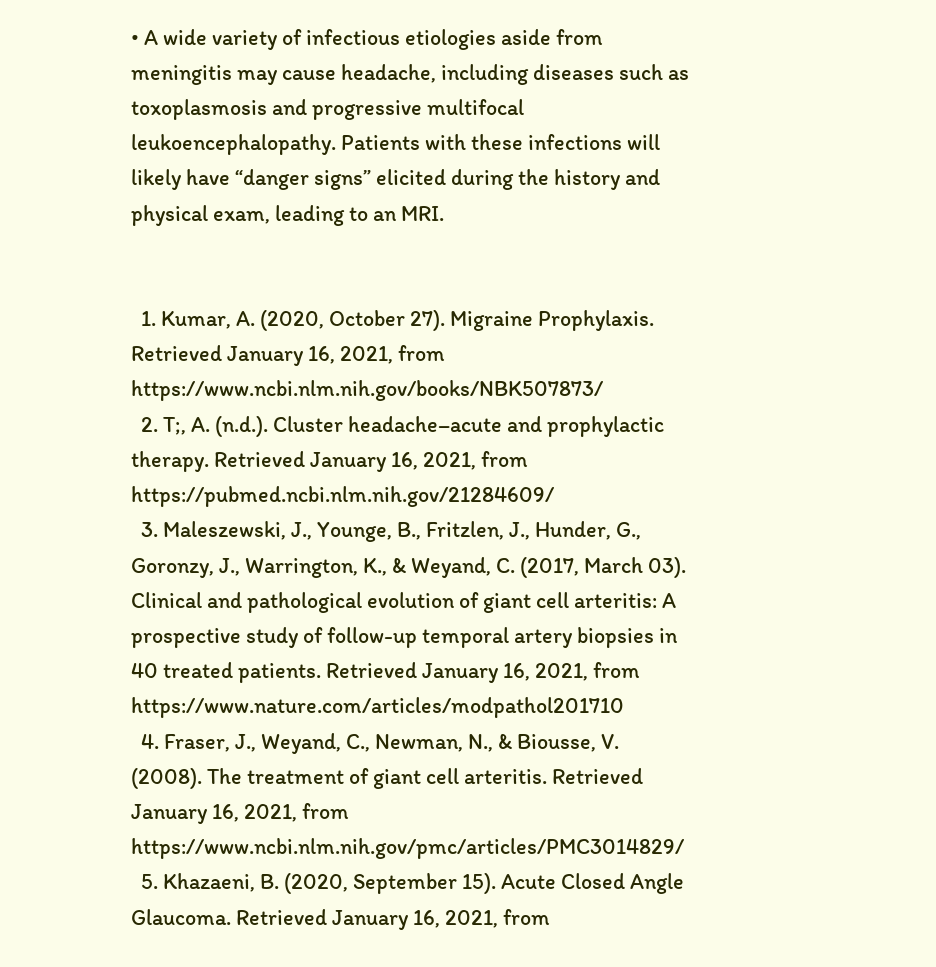• A wide variety of infectious etiologies aside from meningitis may cause headache, including diseases such as toxoplasmosis and progressive multifocal leukoencephalopathy. Patients with these infections will likely have “danger signs” elicited during the history and physical exam, leading to an MRI.


  1. Kumar, A. (2020, October 27). Migraine Prophylaxis. Retrieved January 16, 2021, from https://www.ncbi.nlm.nih.gov/books/NBK507873/
  2. T;, A. (n.d.). Cluster headache–acute and prophylactic therapy. Retrieved January 16, 2021, from https://pubmed.ncbi.nlm.nih.gov/21284609/
  3. Maleszewski, J., Younge, B., Fritzlen, J., Hunder, G., Goronzy, J., Warrington, K., & Weyand, C. (2017, March 03). Clinical and pathological evolution of giant cell arteritis: A prospective study of follow-up temporal artery biopsies in 40 treated patients. Retrieved January 16, 2021, from https://www.nature.com/articles/modpathol201710
  4. Fraser, J., Weyand, C., Newman, N., & Biousse, V. (2008). The treatment of giant cell arteritis. Retrieved January 16, 2021, from https://www.ncbi.nlm.nih.gov/pmc/articles/PMC3014829/
  5. Khazaeni, B. (2020, September 15). Acute Closed Angle Glaucoma. Retrieved January 16, 2021, from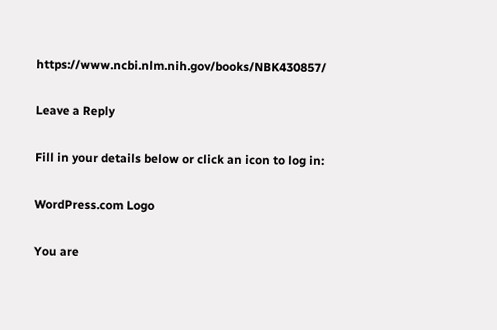https://www.ncbi.nlm.nih.gov/books/NBK430857/

Leave a Reply

Fill in your details below or click an icon to log in:

WordPress.com Logo

You are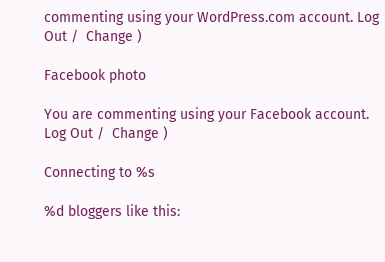commenting using your WordPress.com account. Log Out /  Change )

Facebook photo

You are commenting using your Facebook account. Log Out /  Change )

Connecting to %s

%d bloggers like this: